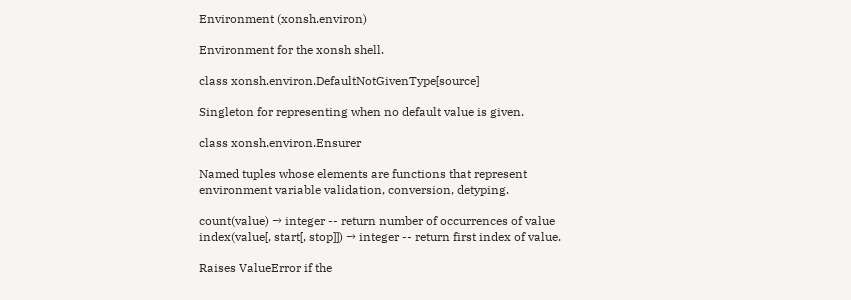Environment (xonsh.environ)

Environment for the xonsh shell.

class xonsh.environ.DefaultNotGivenType[source]

Singleton for representing when no default value is given.

class xonsh.environ.Ensurer

Named tuples whose elements are functions that represent environment variable validation, conversion, detyping.

count(value) → integer -- return number of occurrences of value
index(value[, start[, stop]]) → integer -- return first index of value.

Raises ValueError if the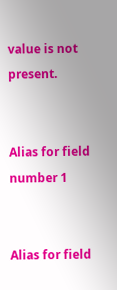value is not present.


Alias for field number 1


Alias for field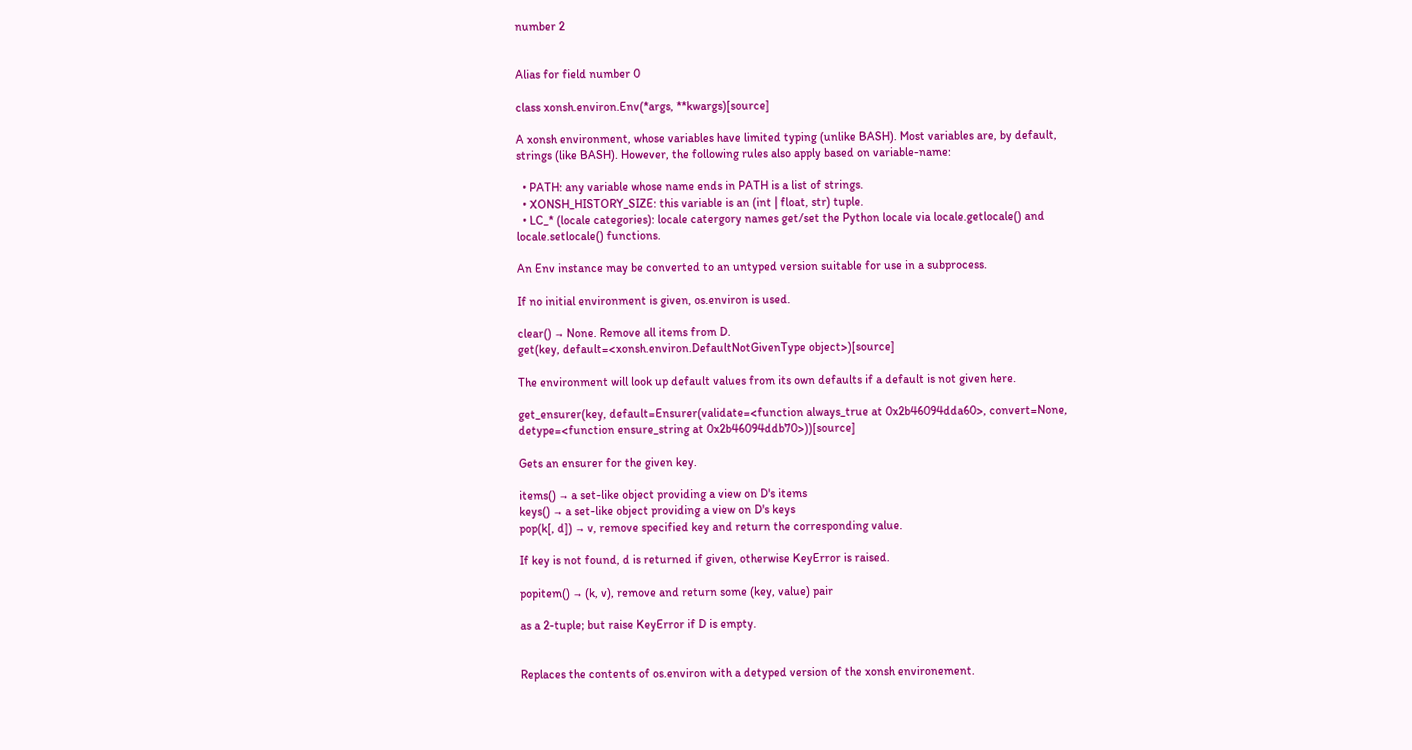number 2


Alias for field number 0

class xonsh.environ.Env(*args, **kwargs)[source]

A xonsh environment, whose variables have limited typing (unlike BASH). Most variables are, by default, strings (like BASH). However, the following rules also apply based on variable-name:

  • PATH: any variable whose name ends in PATH is a list of strings.
  • XONSH_HISTORY_SIZE: this variable is an (int | float, str) tuple.
  • LC_* (locale categories): locale catergory names get/set the Python locale via locale.getlocale() and locale.setlocale() functions.

An Env instance may be converted to an untyped version suitable for use in a subprocess.

If no initial environment is given, os.environ is used.

clear() → None. Remove all items from D.
get(key, default=<xonsh.environ.DefaultNotGivenType object>)[source]

The environment will look up default values from its own defaults if a default is not given here.

get_ensurer(key, default=Ensurer(validate=<function always_true at 0x2b46094dda60>, convert=None, detype=<function ensure_string at 0x2b46094ddb70>))[source]

Gets an ensurer for the given key.

items() → a set-like object providing a view on D's items
keys() → a set-like object providing a view on D's keys
pop(k[, d]) → v, remove specified key and return the corresponding value.

If key is not found, d is returned if given, otherwise KeyError is raised.

popitem() → (k, v), remove and return some (key, value) pair

as a 2-tuple; but raise KeyError if D is empty.


Replaces the contents of os.environ with a detyped version of the xonsh environement.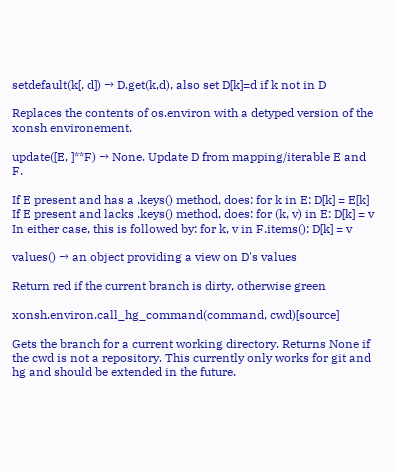setdefault(k[, d]) → D.get(k,d), also set D[k]=d if k not in D

Replaces the contents of os.environ with a detyped version of the xonsh environement.

update([E, ]**F) → None. Update D from mapping/iterable E and F.

If E present and has a .keys() method, does: for k in E: D[k] = E[k] If E present and lacks .keys() method, does: for (k, v) in E: D[k] = v In either case, this is followed by: for k, v in F.items(): D[k] = v

values() → an object providing a view on D's values

Return red if the current branch is dirty, otherwise green

xonsh.environ.call_hg_command(command, cwd)[source]

Gets the branch for a current working directory. Returns None if the cwd is not a repository. This currently only works for git and hg and should be extended in the future.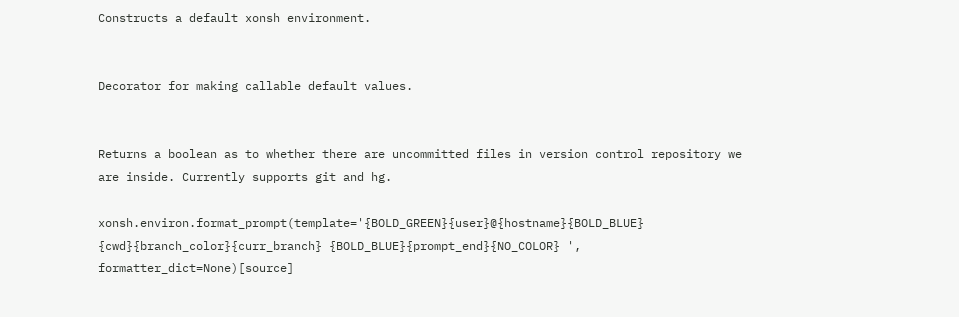Constructs a default xonsh environment.


Decorator for making callable default values.


Returns a boolean as to whether there are uncommitted files in version control repository we are inside. Currently supports git and hg.

xonsh.environ.format_prompt(template='{BOLD_GREEN}{user}@{hostname}{BOLD_BLUE} {cwd}{branch_color}{curr_branch} {BOLD_BLUE}{prompt_end}{NO_COLOR} ', formatter_dict=None)[source]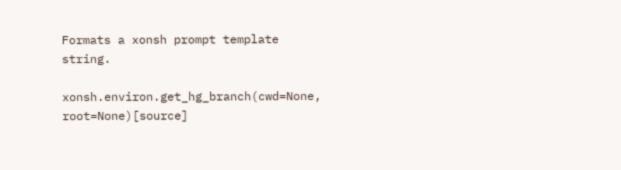Formats a xonsh prompt template string.

xonsh.environ.get_hg_branch(cwd=None, root=None)[source]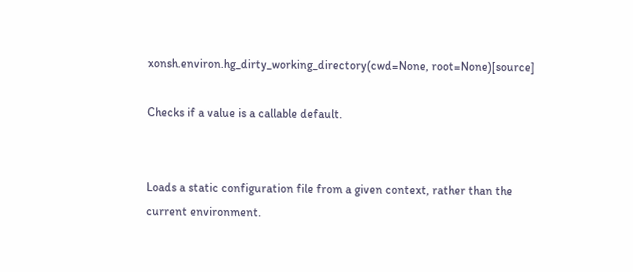xonsh.environ.hg_dirty_working_directory(cwd=None, root=None)[source]

Checks if a value is a callable default.


Loads a static configuration file from a given context, rather than the current environment.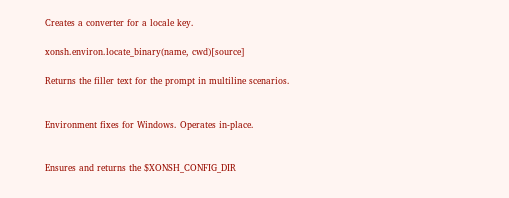Creates a converter for a locale key.

xonsh.environ.locate_binary(name, cwd)[source]

Returns the filler text for the prompt in multiline scenarios.


Environment fixes for Windows. Operates in-place.


Ensures and returns the $XONSH_CONFIG_DIR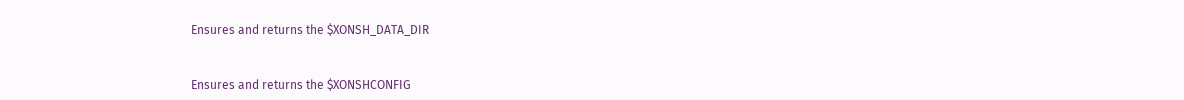Ensures and returns the $XONSH_DATA_DIR


Ensures and returns the $XONSHCONFIG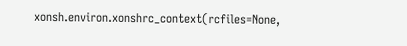xonsh.environ.xonshrc_context(rcfiles=None,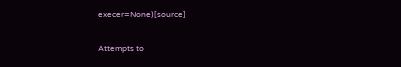execer=None)[source]

Attempts to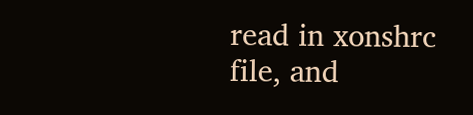read in xonshrc file, and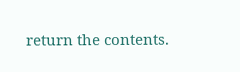return the contents.